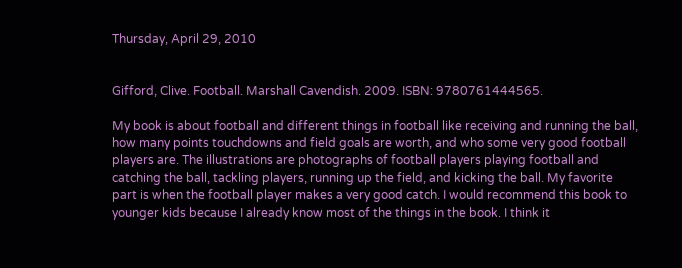Thursday, April 29, 2010


Gifford, Clive. Football. Marshall Cavendish. 2009. ISBN: 9780761444565.

My book is about football and different things in football like receiving and running the ball, how many points touchdowns and field goals are worth, and who some very good football players are. The illustrations are photographs of football players playing football and catching the ball, tackling players, running up the field, and kicking the ball. My favorite part is when the football player makes a very good catch. I would recommend this book to younger kids because I already know most of the things in the book. I think it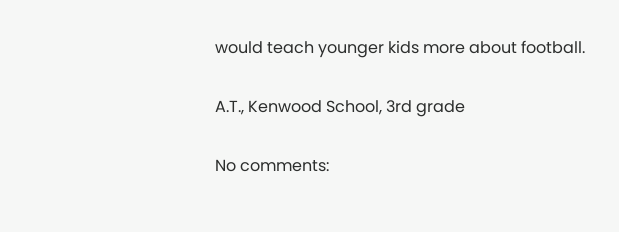would teach younger kids more about football.

A.T., Kenwood School, 3rd grade

No comments: